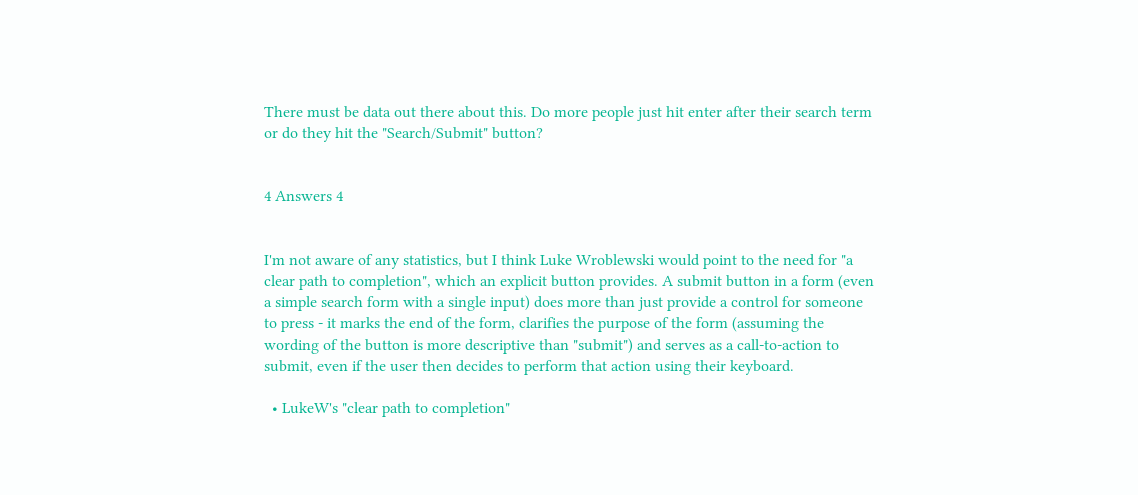There must be data out there about this. Do more people just hit enter after their search term or do they hit the "Search/Submit" button?


4 Answers 4


I'm not aware of any statistics, but I think Luke Wroblewski would point to the need for "a clear path to completion", which an explicit button provides. A submit button in a form (even a simple search form with a single input) does more than just provide a control for someone to press - it marks the end of the form, clarifies the purpose of the form (assuming the wording of the button is more descriptive than "submit") and serves as a call-to-action to submit, even if the user then decides to perform that action using their keyboard.

  • LukeW's "clear path to completion"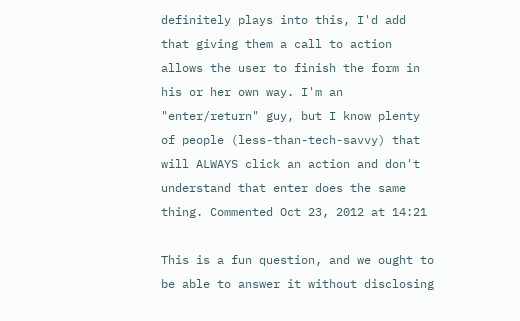definitely plays into this, I'd add that giving them a call to action allows the user to finish the form in his or her own way. I'm an "enter/return" guy, but I know plenty of people (less-than-tech-savvy) that will ALWAYS click an action and don't understand that enter does the same thing. Commented Oct 23, 2012 at 14:21

This is a fun question, and we ought to be able to answer it without disclosing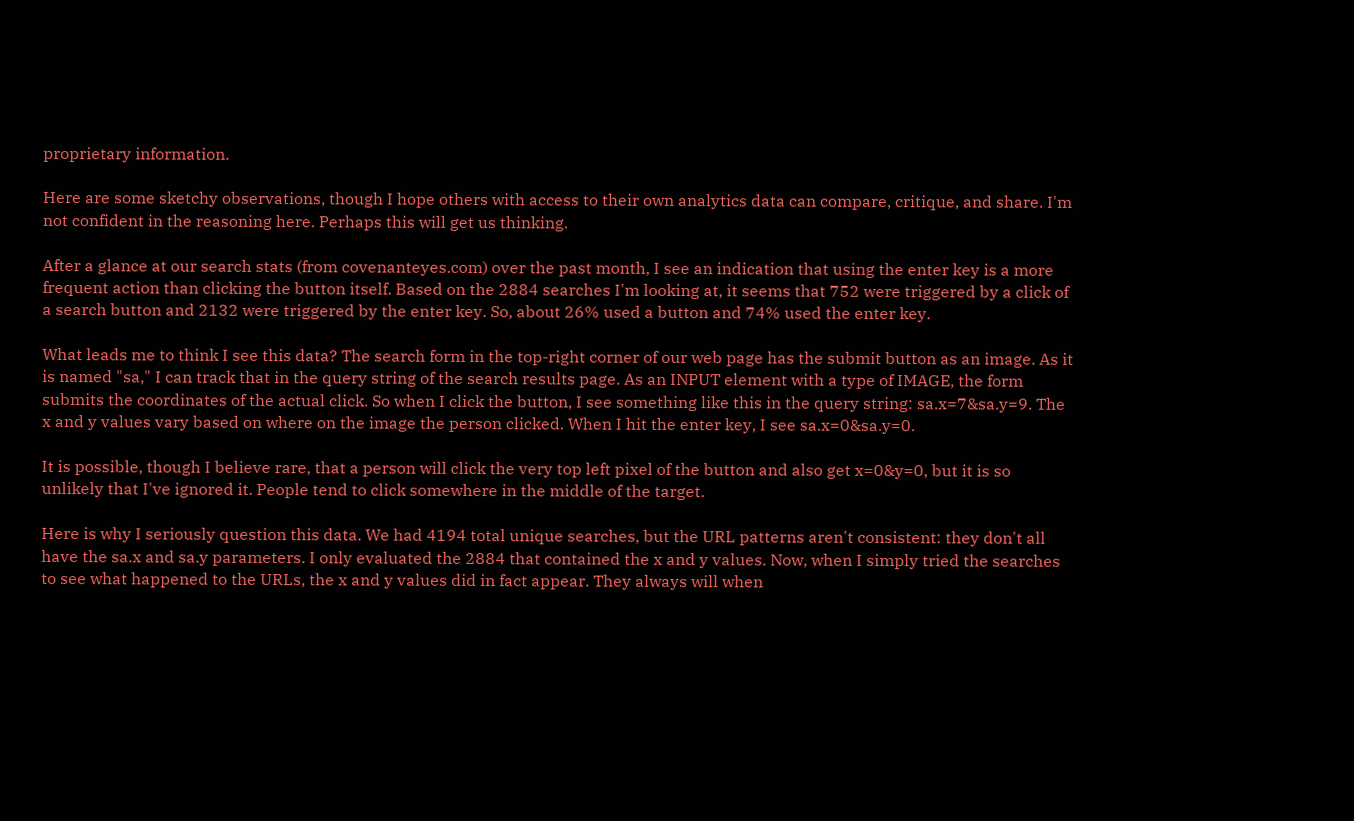proprietary information.

Here are some sketchy observations, though I hope others with access to their own analytics data can compare, critique, and share. I'm not confident in the reasoning here. Perhaps this will get us thinking.

After a glance at our search stats (from covenanteyes.com) over the past month, I see an indication that using the enter key is a more frequent action than clicking the button itself. Based on the 2884 searches I'm looking at, it seems that 752 were triggered by a click of a search button and 2132 were triggered by the enter key. So, about 26% used a button and 74% used the enter key.

What leads me to think I see this data? The search form in the top-right corner of our web page has the submit button as an image. As it is named "sa," I can track that in the query string of the search results page. As an INPUT element with a type of IMAGE, the form submits the coordinates of the actual click. So when I click the button, I see something like this in the query string: sa.x=7&sa.y=9. The x and y values vary based on where on the image the person clicked. When I hit the enter key, I see sa.x=0&sa.y=0.

It is possible, though I believe rare, that a person will click the very top left pixel of the button and also get x=0&y=0, but it is so unlikely that I've ignored it. People tend to click somewhere in the middle of the target.

Here is why I seriously question this data. We had 4194 total unique searches, but the URL patterns aren't consistent: they don't all have the sa.x and sa.y parameters. I only evaluated the 2884 that contained the x and y values. Now, when I simply tried the searches to see what happened to the URLs, the x and y values did in fact appear. They always will when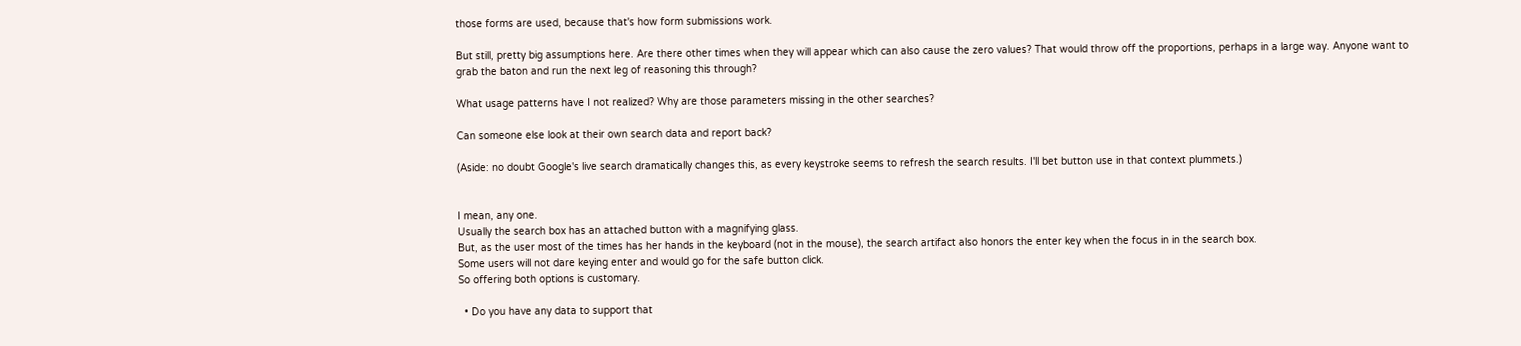those forms are used, because that's how form submissions work.

But still, pretty big assumptions here. Are there other times when they will appear which can also cause the zero values? That would throw off the proportions, perhaps in a large way. Anyone want to grab the baton and run the next leg of reasoning this through?

What usage patterns have I not realized? Why are those parameters missing in the other searches?

Can someone else look at their own search data and report back?

(Aside: no doubt Google's live search dramatically changes this, as every keystroke seems to refresh the search results. I'll bet button use in that context plummets.)


I mean, any one.
Usually the search box has an attached button with a magnifying glass.
But, as the user most of the times has her hands in the keyboard (not in the mouse), the search artifact also honors the enter key when the focus in in the search box.
Some users will not dare keying enter and would go for the safe button click.
So offering both options is customary.

  • Do you have any data to support that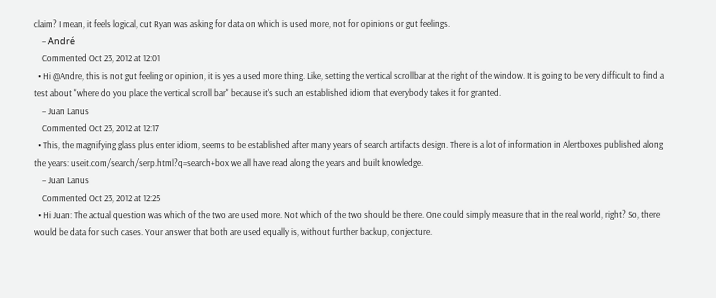claim? I mean, it feels logical, cut Ryan was asking for data on which is used more, not for opinions or gut feelings.
    – André
    Commented Oct 23, 2012 at 12:01
  • Hi @Andre, this is not gut feeling or opinion, it is yes a used more thing. Like, setting the vertical scrollbar at the right of the window. It is going to be very difficult to find a test about "where do you place the vertical scroll bar" because it's such an established idiom that everybody takes it for granted.
    – Juan Lanus
    Commented Oct 23, 2012 at 12:17
  • This, the magnifying glass plus enter idiom, seems to be established after many years of search artifacts design. There is a lot of information in Alertboxes published along the years: useit.com/search/serp.html?q=search+box we all have read along the years and built knowledge.
    – Juan Lanus
    Commented Oct 23, 2012 at 12:25
  • Hi Juan: The actual question was which of the two are used more. Not which of the two should be there. One could simply measure that in the real world, right? So, there would be data for such cases. Your answer that both are used equally is, without further backup, conjecture.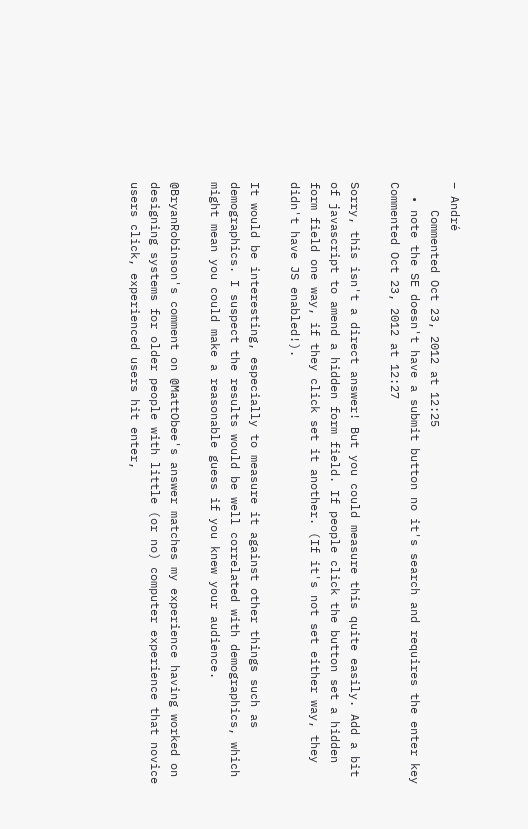– André
    Commented Oct 23, 2012 at 12:25
  • note the SE doesn't have a submit button no it's search and requires the enter key Commented Oct 23, 2012 at 12:27

Sorry, this isn't a direct answer! But you could measure this quite easily. Add a bit of javascript to amend a hidden form field. If people click the button set a hidden form field one way, if they click set it another. (If it's not set either way, they didn't have JS enabled!).

It would be interesting, especially to measure it against other things such as demographics. I suspect the results would be well correlated with demographics, which might mean you could make a reasonable guess if you knew your audience.

@BryanRobinson's comment on @MattObee's answer matches my experience having worked on designing systems for older people with little (or no) computer experience that novice users click, experienced users hit enter,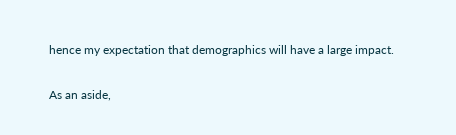hence my expectation that demographics will have a large impact.

As an aside,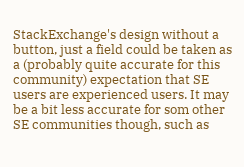StackExchange's design without a button, just a field could be taken as a (probably quite accurate for this community) expectation that SE users are experienced users. It may be a bit less accurate for som other SE communities though, such as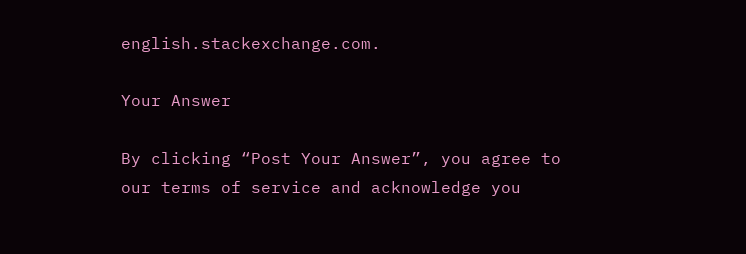english.stackexchange.com.

Your Answer

By clicking “Post Your Answer”, you agree to our terms of service and acknowledge you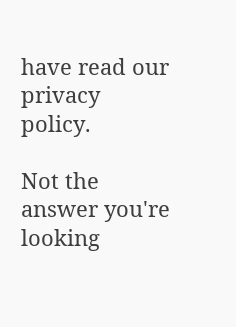have read our privacy policy.

Not the answer you're looking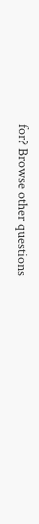for? Browse other questions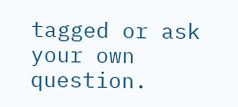tagged or ask your own question.